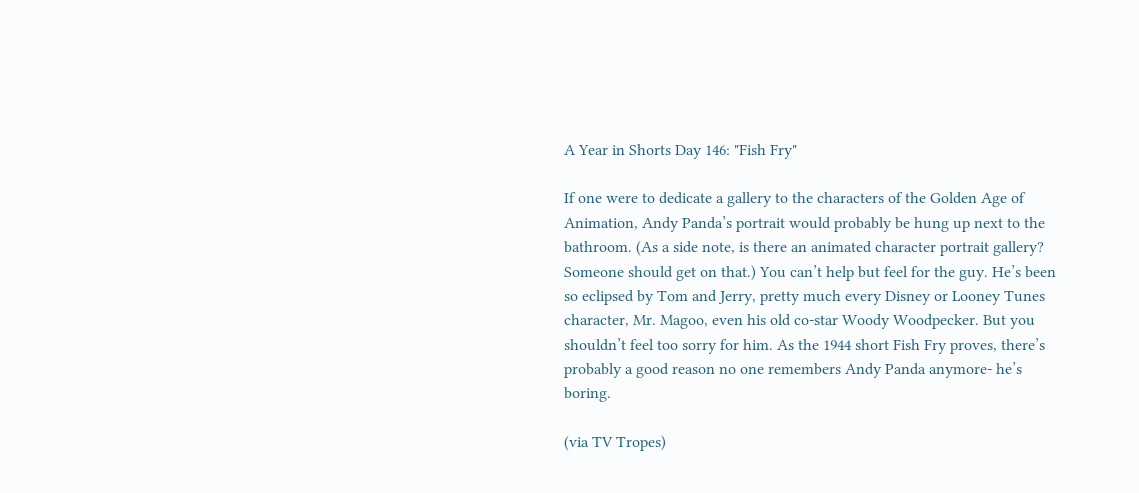A Year in Shorts Day 146: "Fish Fry"

If one were to dedicate a gallery to the characters of the Golden Age of Animation, Andy Panda’s portrait would probably be hung up next to the bathroom. (As a side note, is there an animated character portrait gallery? Someone should get on that.) You can’t help but feel for the guy. He’s been so eclipsed by Tom and Jerry, pretty much every Disney or Looney Tunes character, Mr. Magoo, even his old co-star Woody Woodpecker. But you shouldn’t feel too sorry for him. As the 1944 short Fish Fry proves, there’s probably a good reason no one remembers Andy Panda anymore- he’s boring.

(via TV Tropes)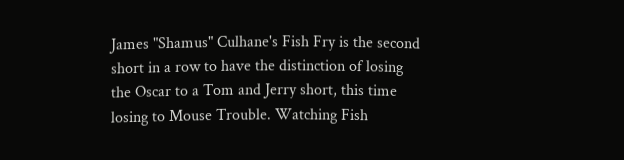James "Shamus" Culhane's Fish Fry is the second short in a row to have the distinction of losing the Oscar to a Tom and Jerry short, this time losing to Mouse Trouble. Watching Fish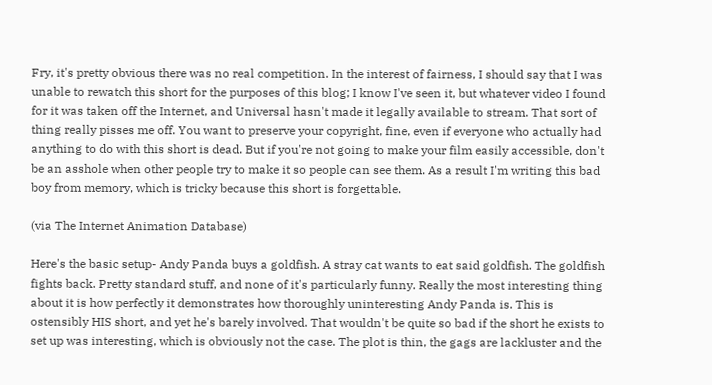Fry, it's pretty obvious there was no real competition. In the interest of fairness, I should say that I was unable to rewatch this short for the purposes of this blog; I know I've seen it, but whatever video I found for it was taken off the Internet, and Universal hasn't made it legally available to stream. That sort of thing really pisses me off. You want to preserve your copyright, fine, even if everyone who actually had anything to do with this short is dead. But if you're not going to make your film easily accessible, don't be an asshole when other people try to make it so people can see them. As a result I'm writing this bad boy from memory, which is tricky because this short is forgettable.

(via The Internet Animation Database)

Here's the basic setup- Andy Panda buys a goldfish. A stray cat wants to eat said goldfish. The goldfish fights back. Pretty standard stuff, and none of it's particularly funny. Really the most interesting thing about it is how perfectly it demonstrates how thoroughly uninteresting Andy Panda is. This is ostensibly HIS short, and yet he's barely involved. That wouldn't be quite so bad if the short he exists to set up was interesting, which is obviously not the case. The plot is thin, the gags are lackluster and the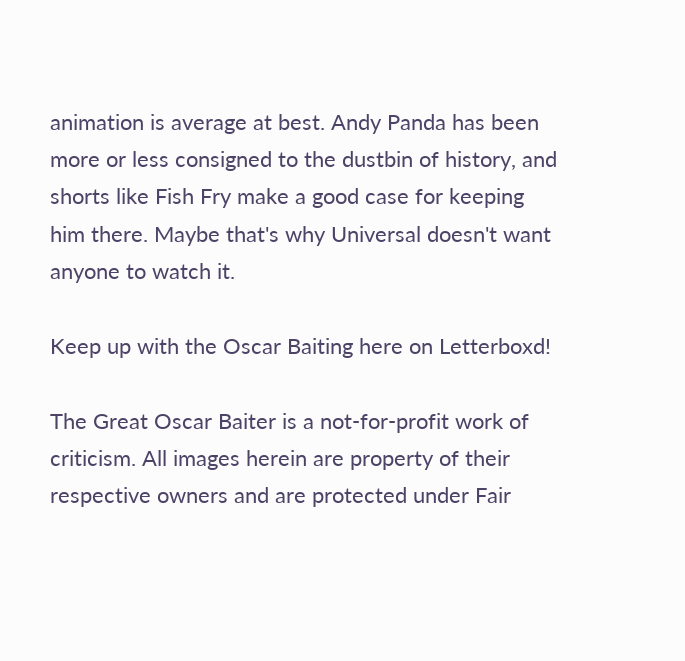animation is average at best. Andy Panda has been more or less consigned to the dustbin of history, and shorts like Fish Fry make a good case for keeping him there. Maybe that's why Universal doesn't want anyone to watch it.

Keep up with the Oscar Baiting here on Letterboxd!

The Great Oscar Baiter is a not-for-profit work of criticism. All images herein are property of their respective owners and are protected under Fair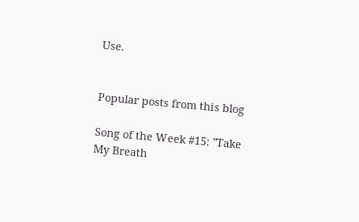Use.


Popular posts from this blog

Song of the Week #15: "Take My Breath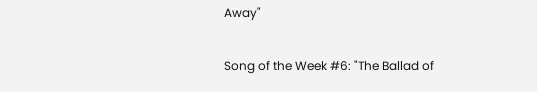Away"

Song of the Week #6: "The Ballad of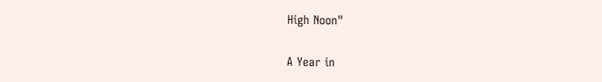High Noon"

A Year in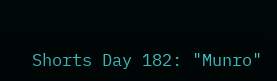Shorts Day 182: "Munro"